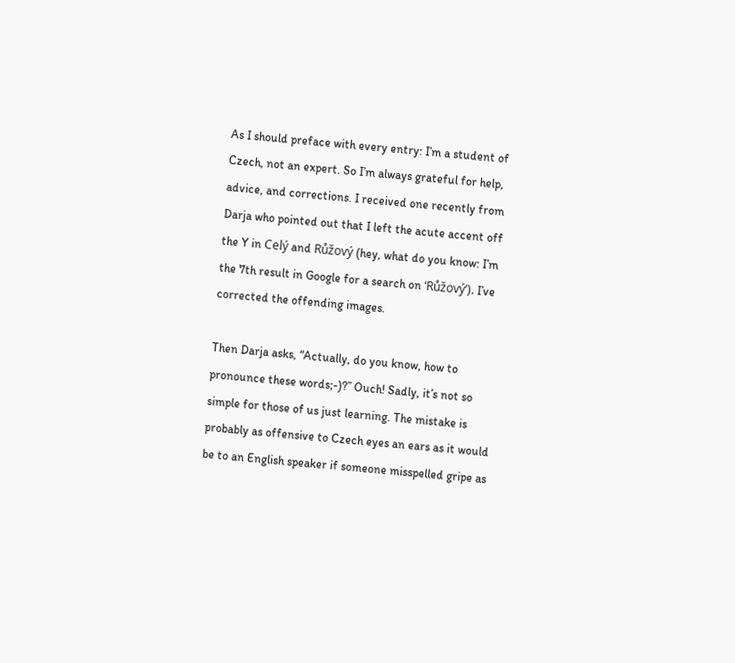As I should preface with every entry: I’m a student of Czech, not an expert. So I’m always grateful for help, advice, and corrections. I received one recently from Darja who pointed out that I left the acute accent off the Y in Celý and Růžový (hey, what do you know: I’m the 7th result in Google for a search on ‘Růžový’). I’ve corrected the offending images.

Then Darja asks, “Actually, do you know, how to pronounce these words;-)?” Ouch! Sadly, it’s not so simple for those of us just learning. The mistake is probably as offensive to Czech eyes an ears as it would be to an English speaker if someone misspelled gripe as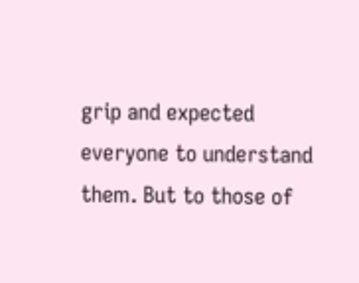grip and expected everyone to understand them. But to those of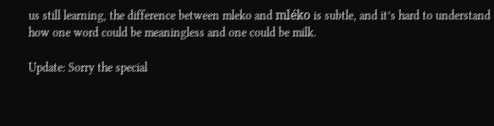us still learning, the difference between mleko and mléko is subtle, and it’s hard to understand how one word could be meaningless and one could be milk.

Update: Sorry the special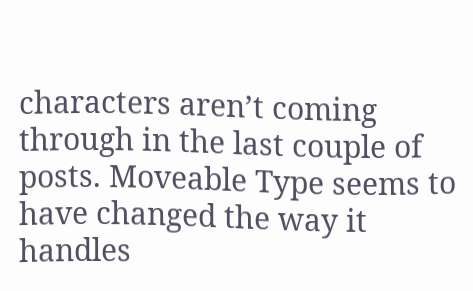characters aren’t coming through in the last couple of posts. Moveable Type seems to have changed the way it handles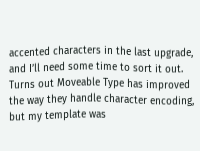accented characters in the last upgrade, and I’ll need some time to sort it out. Turns out Moveable Type has improved the way they handle character encoding, but my template was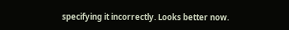specifying it incorrectly. Looks better now.